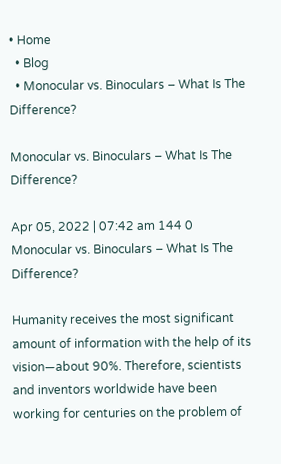• Home
  • Blog
  • Monocular vs. Binoculars – What Is The Difference?

Monocular vs. Binoculars – What Is The Difference?

Apr 05, 2022 | 07:42 am 144 0
Monocular vs. Binoculars – What Is The Difference?

Humanity receives the most significant amount of information with the help of its vision—about 90%. Therefore, scientists and inventors worldwide have been working for centuries on the problem of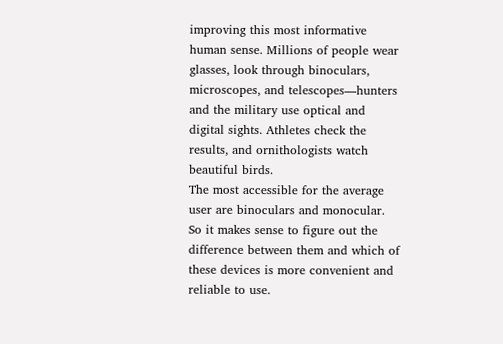improving this most informative human sense. Millions of people wear glasses, look through binoculars, microscopes, and telescopes—hunters and the military use optical and digital sights. Athletes check the results, and ornithologists watch beautiful birds.
The most accessible for the average user are binoculars and monocular. So it makes sense to figure out the difference between them and which of these devices is more convenient and reliable to use.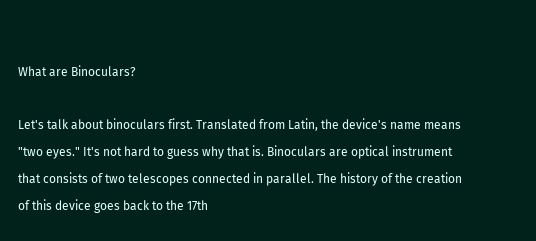What are Binoculars?

Let's talk about binoculars first. Translated from Latin, the device's name means "two eyes." It's not hard to guess why that is. Binoculars are optical instrument that consists of two telescopes connected in parallel. The history of the creation of this device goes back to the 17th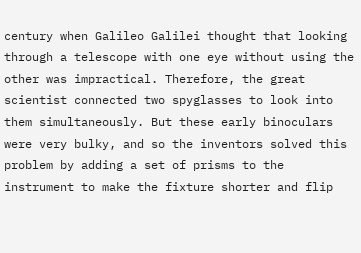century when Galileo Galilei thought that looking through a telescope with one eye without using the other was impractical. Therefore, the great scientist connected two spyglasses to look into them simultaneously. But these early binoculars were very bulky, and so the inventors solved this problem by adding a set of prisms to the instrument to make the fixture shorter and flip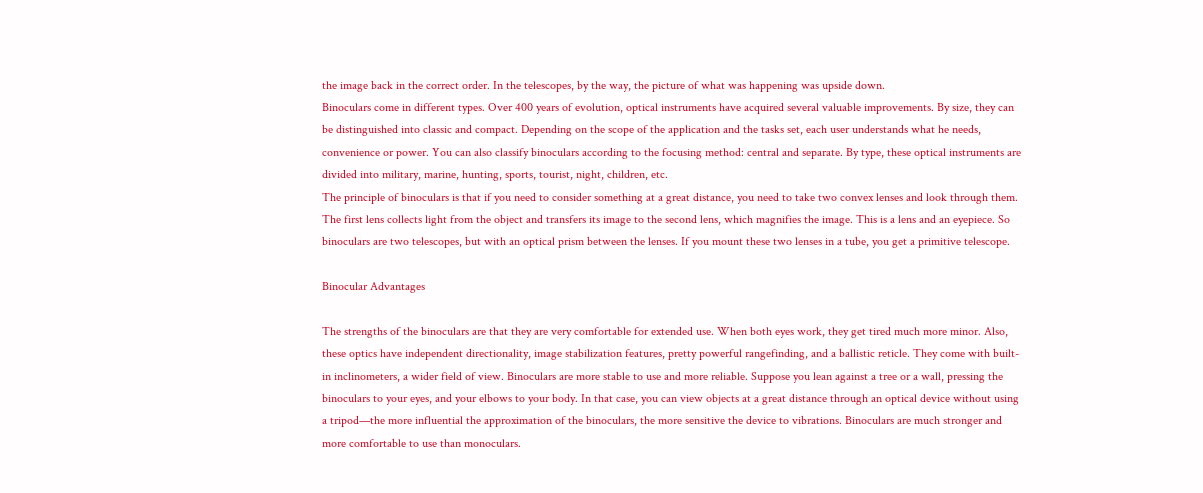the image back in the correct order. In the telescopes, by the way, the picture of what was happening was upside down.
Binoculars come in different types. Over 400 years of evolution, optical instruments have acquired several valuable improvements. By size, they can be distinguished into classic and compact. Depending on the scope of the application and the tasks set, each user understands what he needs, convenience or power. You can also classify binoculars according to the focusing method: central and separate. By type, these optical instruments are divided into military, marine, hunting, sports, tourist, night, children, etc.
The principle of binoculars is that if you need to consider something at a great distance, you need to take two convex lenses and look through them. The first lens collects light from the object and transfers its image to the second lens, which magnifies the image. This is a lens and an eyepiece. So binoculars are two telescopes, but with an optical prism between the lenses. If you mount these two lenses in a tube, you get a primitive telescope.

Binocular Advantages

The strengths of the binoculars are that they are very comfortable for extended use. When both eyes work, they get tired much more minor. Also, these optics have independent directionality, image stabilization features, pretty powerful rangefinding, and a ballistic reticle. They come with built-in inclinometers, a wider field of view. Binoculars are more stable to use and more reliable. Suppose you lean against a tree or a wall, pressing the binoculars to your eyes, and your elbows to your body. In that case, you can view objects at a great distance through an optical device without using a tripod—the more influential the approximation of the binoculars, the more sensitive the device to vibrations. Binoculars are much stronger and more comfortable to use than monoculars.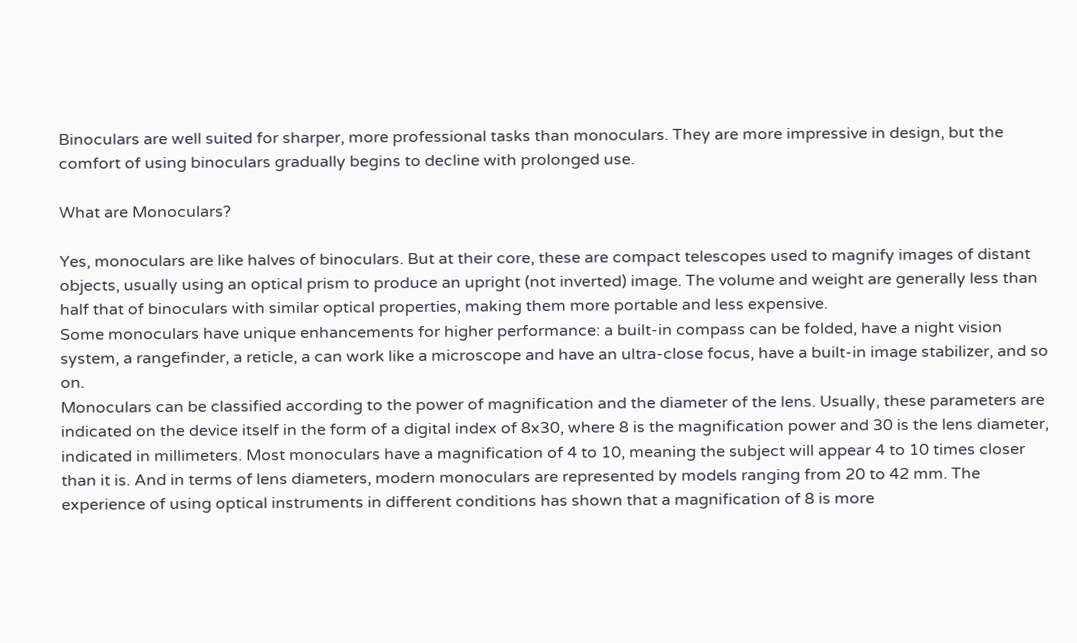Binoculars are well suited for sharper, more professional tasks than monoculars. They are more impressive in design, but the comfort of using binoculars gradually begins to decline with prolonged use.

What are Monoculars?

Yes, monoculars are like halves of binoculars. But at their core, these are compact telescopes used to magnify images of distant objects, usually using an optical prism to produce an upright (not inverted) image. The volume and weight are generally less than half that of binoculars with similar optical properties, making them more portable and less expensive.
Some monoculars have unique enhancements for higher performance: a built-in compass can be folded, have a night vision system, a rangefinder, a reticle, a can work like a microscope and have an ultra-close focus, have a built-in image stabilizer, and so on.
Monoculars can be classified according to the power of magnification and the diameter of the lens. Usually, these parameters are indicated on the device itself in the form of a digital index of 8x30, where 8 is the magnification power and 30 is the lens diameter, indicated in millimeters. Most monoculars have a magnification of 4 to 10, meaning the subject will appear 4 to 10 times closer than it is. And in terms of lens diameters, modern monoculars are represented by models ranging from 20 to 42 mm. The experience of using optical instruments in different conditions has shown that a magnification of 8 is more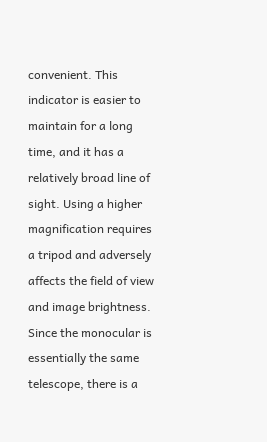convenient. This indicator is easier to maintain for a long time, and it has a relatively broad line of sight. Using a higher magnification requires a tripod and adversely affects the field of view and image brightness.
Since the monocular is essentially the same telescope, there is a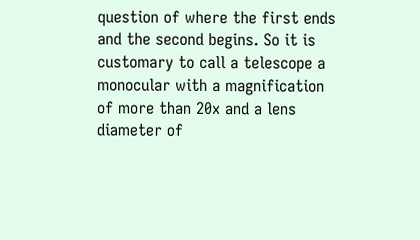question of where the first ends and the second begins. So it is customary to call a telescope a monocular with a magnification of more than 20x and a lens diameter of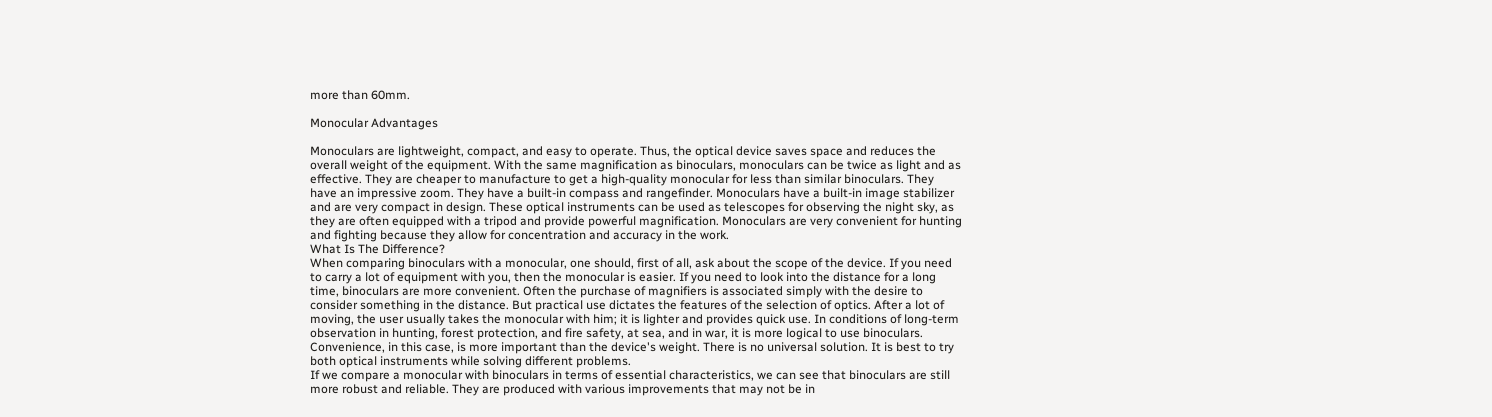more than 60mm.

Monocular Advantages

Monoculars are lightweight, compact, and easy to operate. Thus, the optical device saves space and reduces the overall weight of the equipment. With the same magnification as binoculars, monoculars can be twice as light and as effective. They are cheaper to manufacture to get a high-quality monocular for less than similar binoculars. They have an impressive zoom. They have a built-in compass and rangefinder. Monoculars have a built-in image stabilizer and are very compact in design. These optical instruments can be used as telescopes for observing the night sky, as they are often equipped with a tripod and provide powerful magnification. Monoculars are very convenient for hunting and fighting because they allow for concentration and accuracy in the work.
What Is The Difference?
When comparing binoculars with a monocular, one should, first of all, ask about the scope of the device. If you need to carry a lot of equipment with you, then the monocular is easier. If you need to look into the distance for a long time, binoculars are more convenient. Often the purchase of magnifiers is associated simply with the desire to consider something in the distance. But practical use dictates the features of the selection of optics. After a lot of moving, the user usually takes the monocular with him; it is lighter and provides quick use. In conditions of long-term observation in hunting, forest protection, and fire safety, at sea, and in war, it is more logical to use binoculars. Convenience, in this case, is more important than the device's weight. There is no universal solution. It is best to try both optical instruments while solving different problems.
If we compare a monocular with binoculars in terms of essential characteristics, we can see that binoculars are still more robust and reliable. They are produced with various improvements that may not be in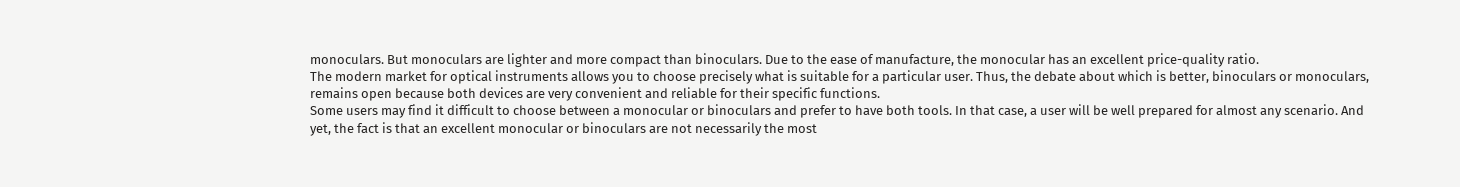monoculars. But monoculars are lighter and more compact than binoculars. Due to the ease of manufacture, the monocular has an excellent price-quality ratio.
The modern market for optical instruments allows you to choose precisely what is suitable for a particular user. Thus, the debate about which is better, binoculars or monoculars, remains open because both devices are very convenient and reliable for their specific functions.
Some users may find it difficult to choose between a monocular or binoculars and prefer to have both tools. In that case, a user will be well prepared for almost any scenario. And yet, the fact is that an excellent monocular or binoculars are not necessarily the most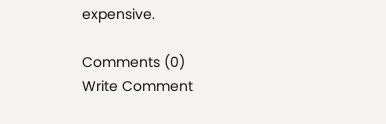expensive.

Comments (0)
Write Comment